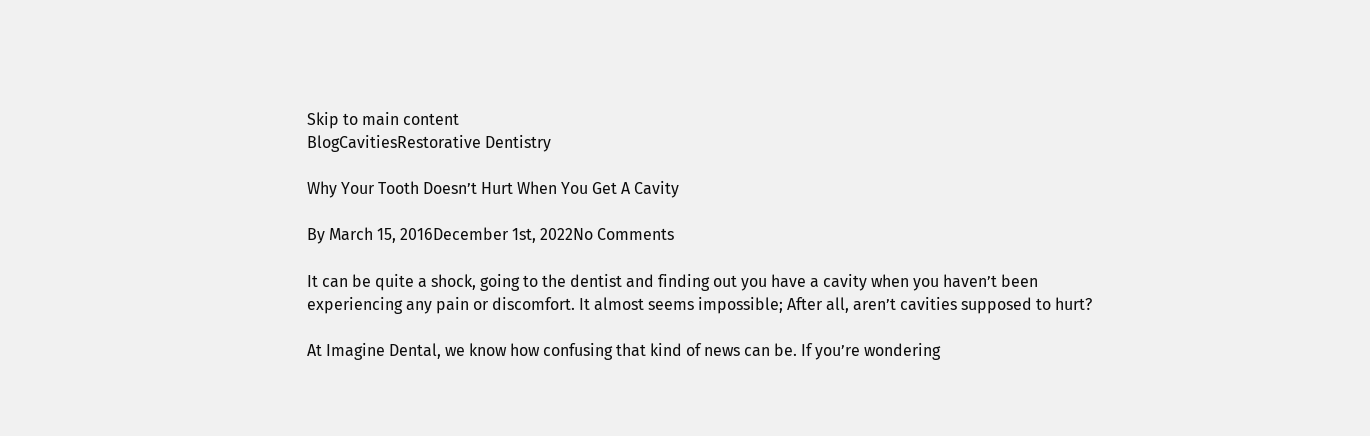Skip to main content
BlogCavitiesRestorative Dentistry

Why Your Tooth Doesn’t Hurt When You Get A Cavity

By March 15, 2016December 1st, 2022No Comments

It can be quite a shock, going to the dentist and finding out you have a cavity when you haven’t been experiencing any pain or discomfort. It almost seems impossible; After all, aren’t cavities supposed to hurt?

At Imagine Dental, we know how confusing that kind of news can be. If you’re wondering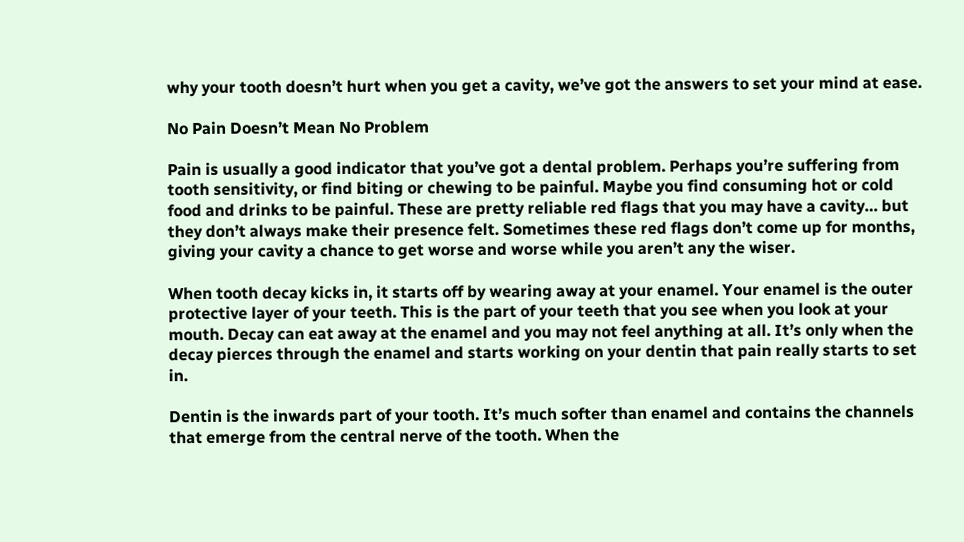why your tooth doesn’t hurt when you get a cavity, we’ve got the answers to set your mind at ease.

No Pain Doesn’t Mean No Problem

Pain is usually a good indicator that you’ve got a dental problem. Perhaps you’re suffering from tooth sensitivity, or find biting or chewing to be painful. Maybe you find consuming hot or cold food and drinks to be painful. These are pretty reliable red flags that you may have a cavity… but they don’t always make their presence felt. Sometimes these red flags don’t come up for months, giving your cavity a chance to get worse and worse while you aren’t any the wiser.

When tooth decay kicks in, it starts off by wearing away at your enamel. Your enamel is the outer protective layer of your teeth. This is the part of your teeth that you see when you look at your mouth. Decay can eat away at the enamel and you may not feel anything at all. It’s only when the decay pierces through the enamel and starts working on your dentin that pain really starts to set in.

Dentin is the inwards part of your tooth. It’s much softer than enamel and contains the channels that emerge from the central nerve of the tooth. When the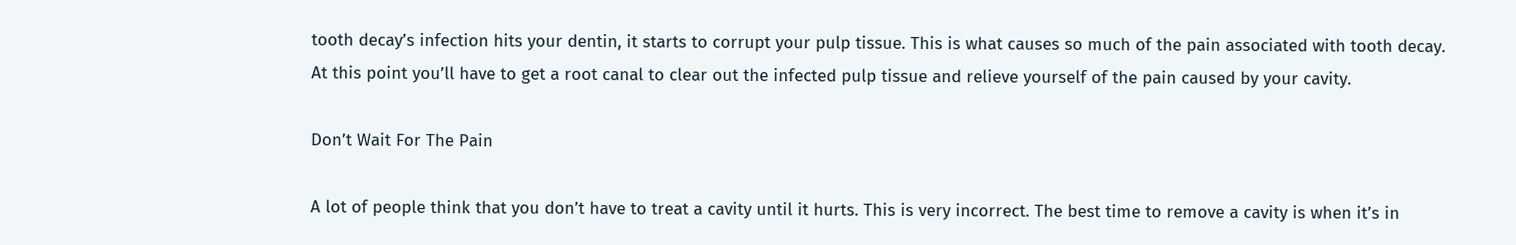tooth decay’s infection hits your dentin, it starts to corrupt your pulp tissue. This is what causes so much of the pain associated with tooth decay. At this point you’ll have to get a root canal to clear out the infected pulp tissue and relieve yourself of the pain caused by your cavity.

Don’t Wait For The Pain

A lot of people think that you don’t have to treat a cavity until it hurts. This is very incorrect. The best time to remove a cavity is when it’s in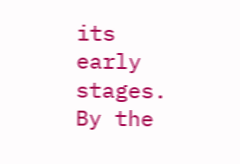its early stages. By the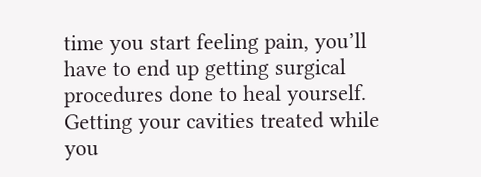time you start feeling pain, you’ll have to end up getting surgical procedures done to heal yourself. Getting your cavities treated while you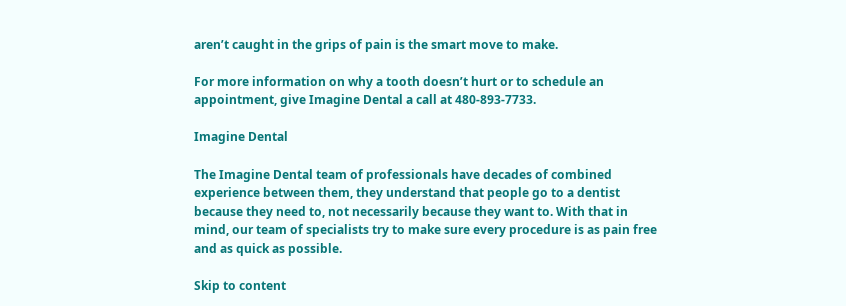aren’t caught in the grips of pain is the smart move to make.

For more information on why a tooth doesn’t hurt or to schedule an appointment, give Imagine Dental a call at 480-893-7733.

Imagine Dental

The Imagine Dental team of professionals have decades of combined experience between them, they understand that people go to a dentist because they need to, not necessarily because they want to. With that in mind, our team of specialists try to make sure every procedure is as pain free and as quick as possible.

Skip to content